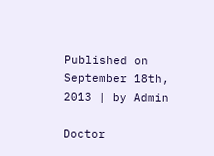Published on September 18th, 2013 | by Admin

Doctor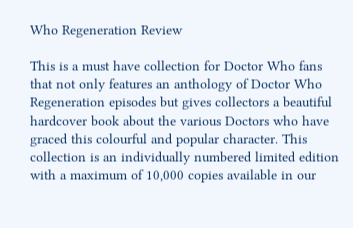Who Regeneration Review

This is a must have collection for Doctor Who fans that not only features an anthology of Doctor Who Regeneration episodes but gives collectors a beautiful hardcover book about the various Doctors who have graced this colourful and popular character. This collection is an individually numbered limited edition with a maximum of 10,000 copies available in our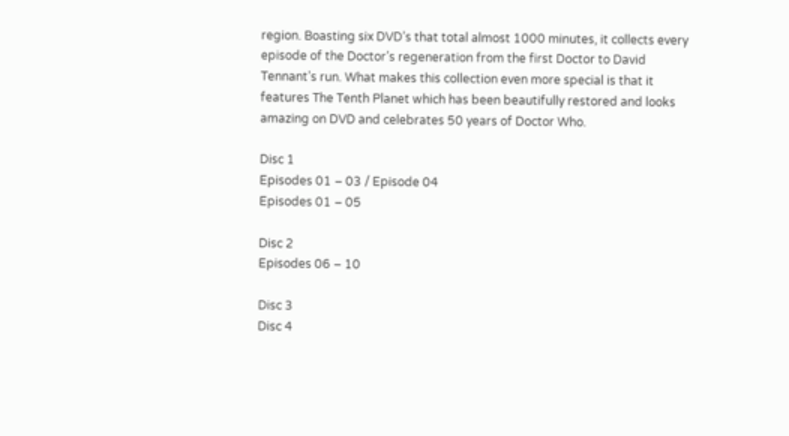region. Boasting six DVD’s that total almost 1000 minutes, it collects every episode of the Doctor’s regeneration from the first Doctor to David Tennant’s run. What makes this collection even more special is that it features The Tenth Planet which has been beautifully restored and looks amazing on DVD and celebrates 50 years of Doctor Who.

Disc 1
Episodes 01 – 03 / Episode 04
Episodes 01 – 05

Disc 2
Episodes 06 – 10

Disc 3
Disc 4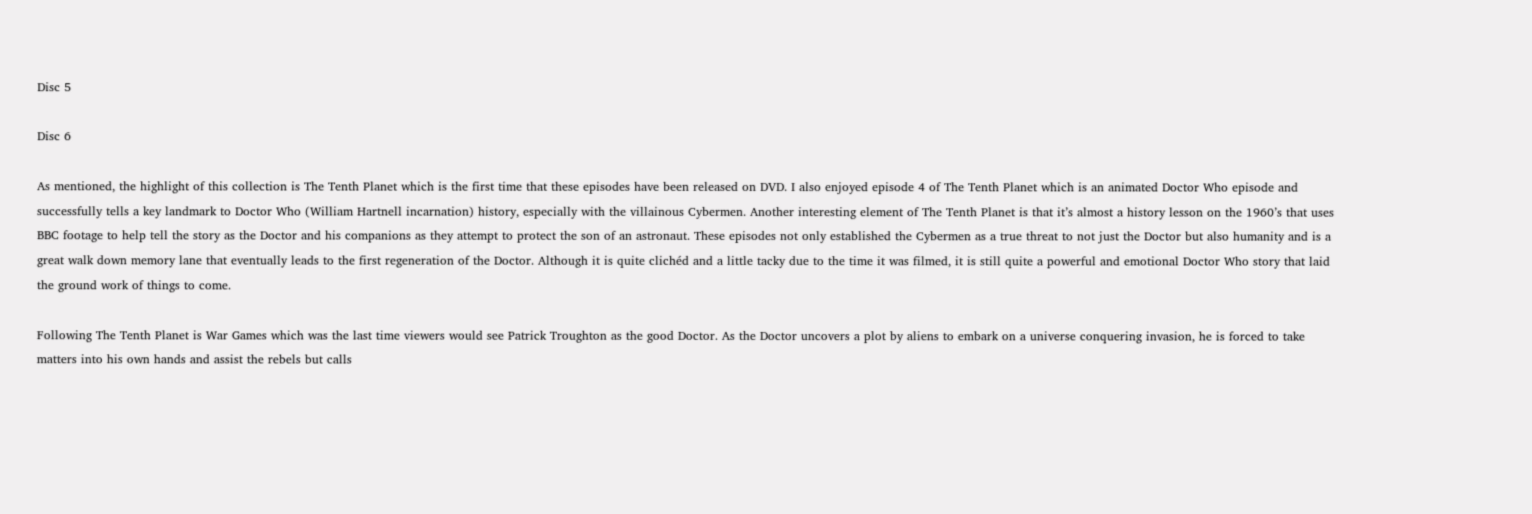Disc 5

Disc 6

As mentioned, the highlight of this collection is The Tenth Planet which is the first time that these episodes have been released on DVD. I also enjoyed episode 4 of The Tenth Planet which is an animated Doctor Who episode and successfully tells a key landmark to Doctor Who (William Hartnell incarnation) history, especially with the villainous Cybermen. Another interesting element of The Tenth Planet is that it’s almost a history lesson on the 1960’s that uses BBC footage to help tell the story as the Doctor and his companions as they attempt to protect the son of an astronaut. These episodes not only established the Cybermen as a true threat to not just the Doctor but also humanity and is a great walk down memory lane that eventually leads to the first regeneration of the Doctor. Although it is quite clichéd and a little tacky due to the time it was filmed, it is still quite a powerful and emotional Doctor Who story that laid the ground work of things to come.

Following The Tenth Planet is War Games which was the last time viewers would see Patrick Troughton as the good Doctor. As the Doctor uncovers a plot by aliens to embark on a universe conquering invasion, he is forced to take matters into his own hands and assist the rebels but calls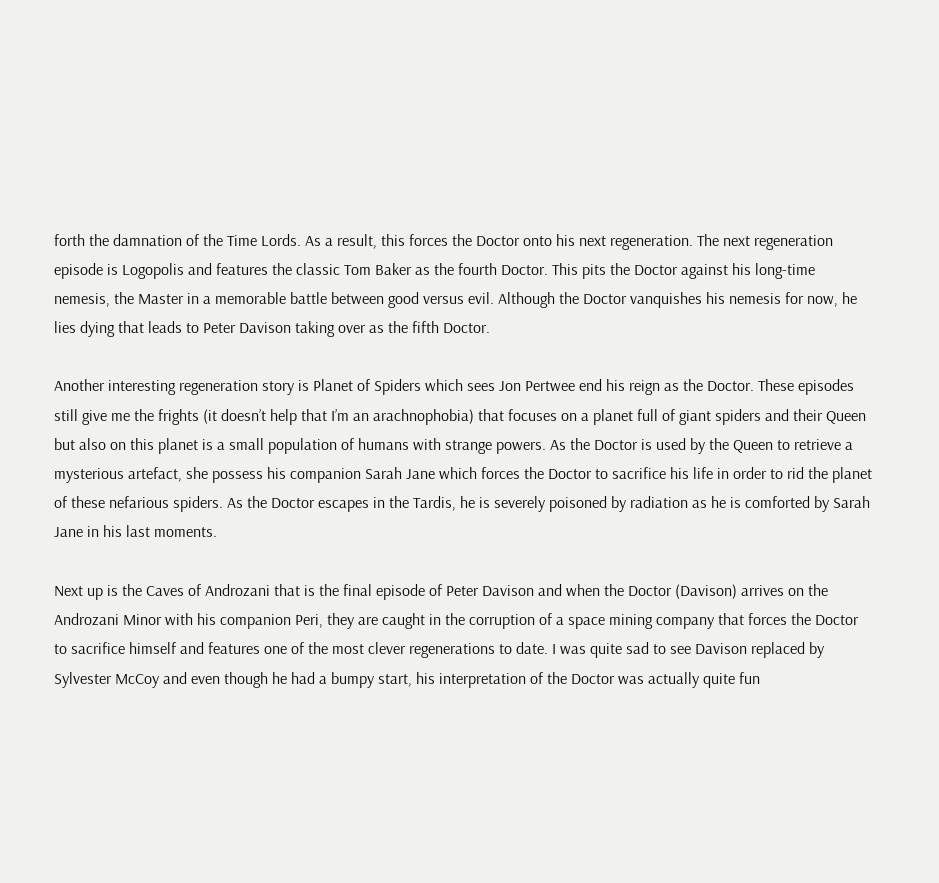forth the damnation of the Time Lords. As a result, this forces the Doctor onto his next regeneration. The next regeneration episode is Logopolis and features the classic Tom Baker as the fourth Doctor. This pits the Doctor against his long-time nemesis, the Master in a memorable battle between good versus evil. Although the Doctor vanquishes his nemesis for now, he lies dying that leads to Peter Davison taking over as the fifth Doctor.

Another interesting regeneration story is Planet of Spiders which sees Jon Pertwee end his reign as the Doctor. These episodes still give me the frights (it doesn’t help that I’m an arachnophobia) that focuses on a planet full of giant spiders and their Queen but also on this planet is a small population of humans with strange powers. As the Doctor is used by the Queen to retrieve a mysterious artefact, she possess his companion Sarah Jane which forces the Doctor to sacrifice his life in order to rid the planet of these nefarious spiders. As the Doctor escapes in the Tardis, he is severely poisoned by radiation as he is comforted by Sarah Jane in his last moments.

Next up is the Caves of Androzani that is the final episode of Peter Davison and when the Doctor (Davison) arrives on the Androzani Minor with his companion Peri, they are caught in the corruption of a space mining company that forces the Doctor to sacrifice himself and features one of the most clever regenerations to date. I was quite sad to see Davison replaced by Sylvester McCoy and even though he had a bumpy start, his interpretation of the Doctor was actually quite fun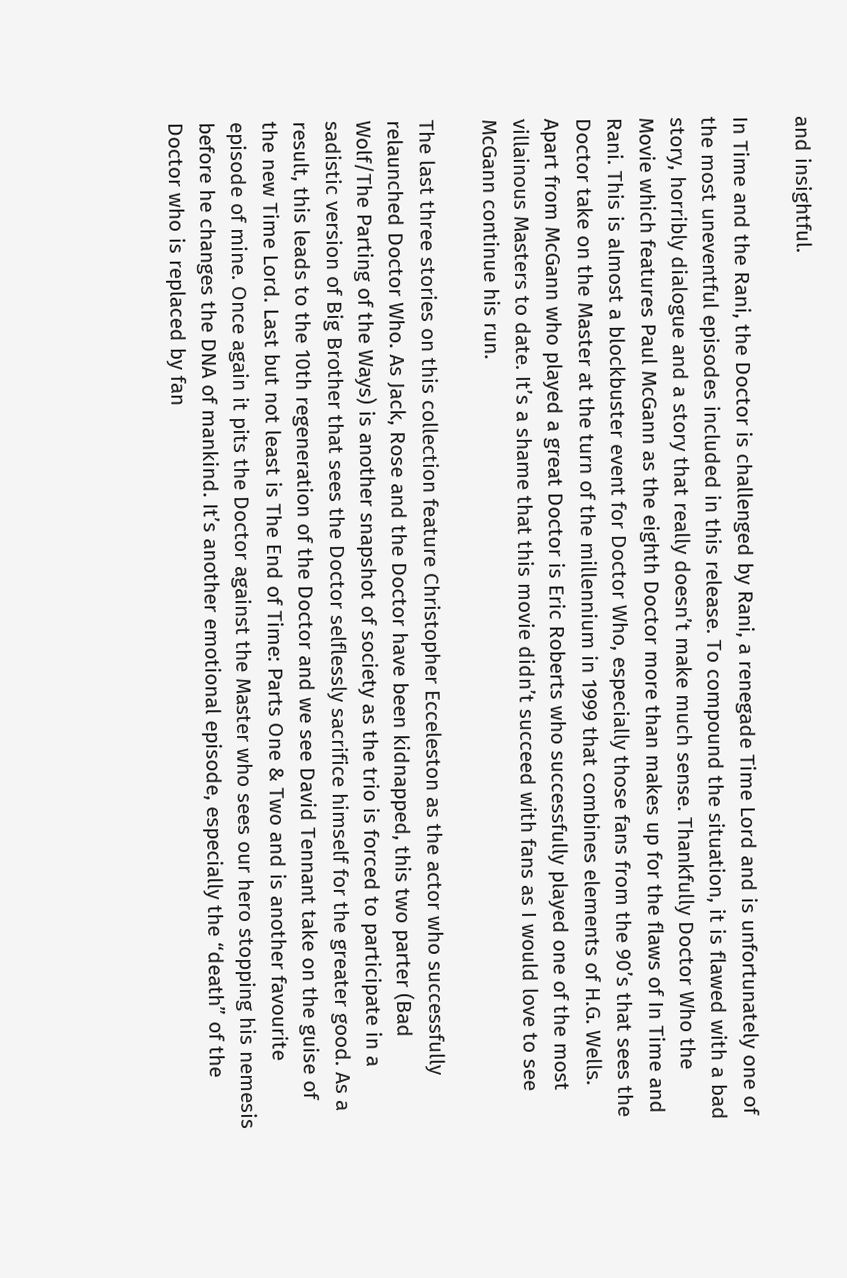and insightful.

In Time and the Rani, the Doctor is challenged by Rani, a renegade Time Lord and is unfortunately one of the most uneventful episodes included in this release. To compound the situation, it is flawed with a bad story, horribly dialogue and a story that really doesn’t make much sense. Thankfully Doctor Who the Movie which features Paul McGann as the eighth Doctor more than makes up for the flaws of In Time and Rani. This is almost a blockbuster event for Doctor Who, especially those fans from the 90’s that sees the Doctor take on the Master at the turn of the millennium in 1999 that combines elements of H.G. Wells. Apart from McGann who played a great Doctor is Eric Roberts who successfully played one of the most villainous Masters to date. It’s a shame that this movie didn’t succeed with fans as I would love to see McGann continue his run.

The last three stories on this collection feature Christopher Ecceleston as the actor who successfully relaunched Doctor Who. As Jack, Rose and the Doctor have been kidnapped, this two parter (Bad Wolf/The Parting of the Ways) is another snapshot of society as the trio is forced to participate in a sadistic version of Big Brother that sees the Doctor selflessly sacrifice himself for the greater good. As a result, this leads to the 10th regeneration of the Doctor and we see David Tennant take on the guise of the new Time Lord. Last but not least is The End of Time: Parts One & Two and is another favourite episode of mine. Once again it pits the Doctor against the Master who sees our hero stopping his nemesis before he changes the DNA of mankind. It’s another emotional episode, especially the “death” of the Doctor who is replaced by fan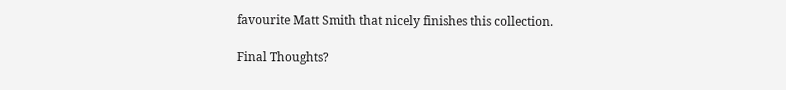favourite Matt Smith that nicely finishes this collection.

Final Thoughts?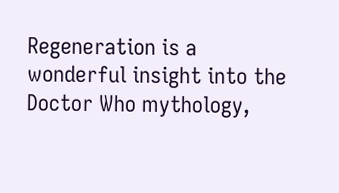Regeneration is a wonderful insight into the Doctor Who mythology,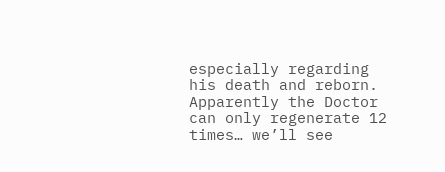especially regarding his death and reborn. Apparently the Doctor can only regenerate 12 times… we’ll see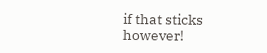if that sticks however!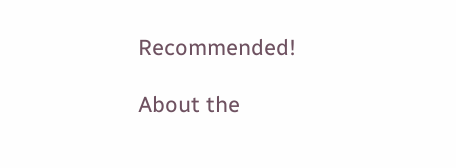Recommended!

About the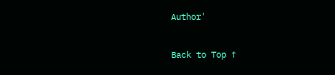Author'

Back to Top ↑